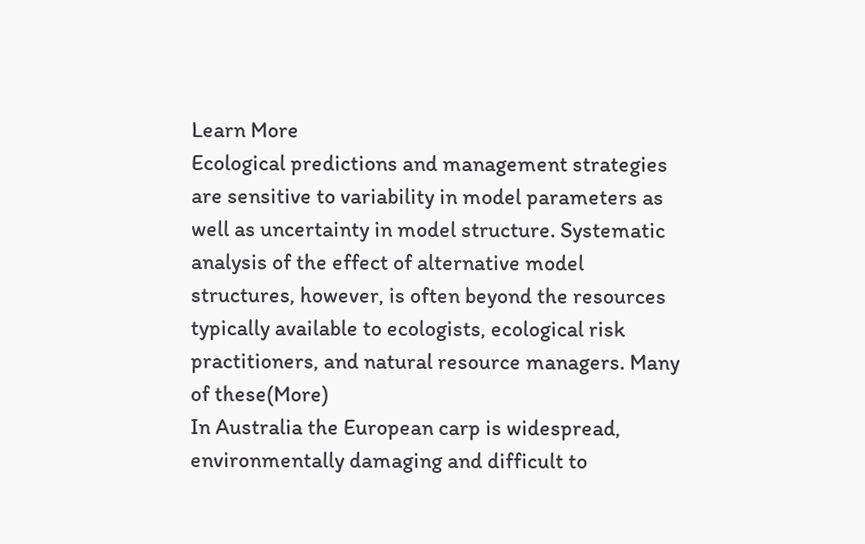Learn More
Ecological predictions and management strategies are sensitive to variability in model parameters as well as uncertainty in model structure. Systematic analysis of the effect of alternative model structures, however, is often beyond the resources typically available to ecologists, ecological risk practitioners, and natural resource managers. Many of these(More)
In Australia the European carp is widespread, environmentally damaging and difficult to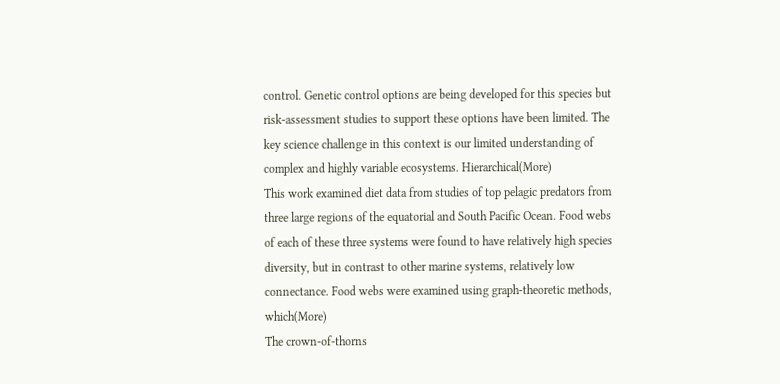control. Genetic control options are being developed for this species but risk-assessment studies to support these options have been limited. The key science challenge in this context is our limited understanding of complex and highly variable ecosystems. Hierarchical(More)
This work examined diet data from studies of top pelagic predators from three large regions of the equatorial and South Pacific Ocean. Food webs of each of these three systems were found to have relatively high species diversity, but in contrast to other marine systems, relatively low connectance. Food webs were examined using graph-theoretic methods, which(More)
The crown-of-thorns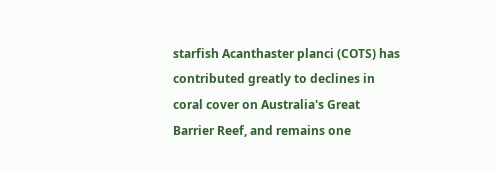starfish Acanthaster planci (COTS) has contributed greatly to declines in coral cover on Australia's Great Barrier Reef, and remains one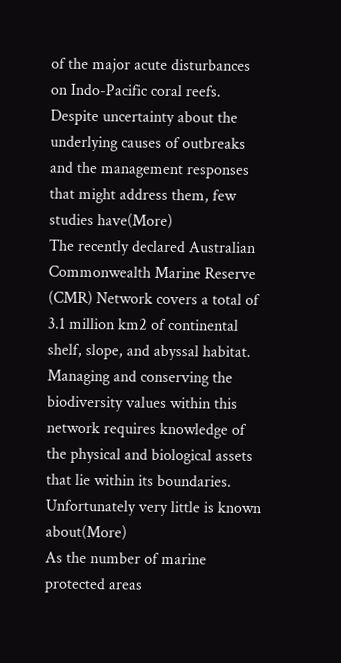of the major acute disturbances on Indo-Pacific coral reefs. Despite uncertainty about the underlying causes of outbreaks and the management responses that might address them, few studies have(More)
The recently declared Australian Commonwealth Marine Reserve (CMR) Network covers a total of 3.1 million km2 of continental shelf, slope, and abyssal habitat. Managing and conserving the biodiversity values within this network requires knowledge of the physical and biological assets that lie within its boundaries. Unfortunately very little is known about(More)
As the number of marine protected areas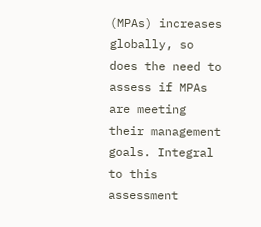(MPAs) increases globally, so does the need to assess if MPAs are meeting their management goals. Integral to this assessment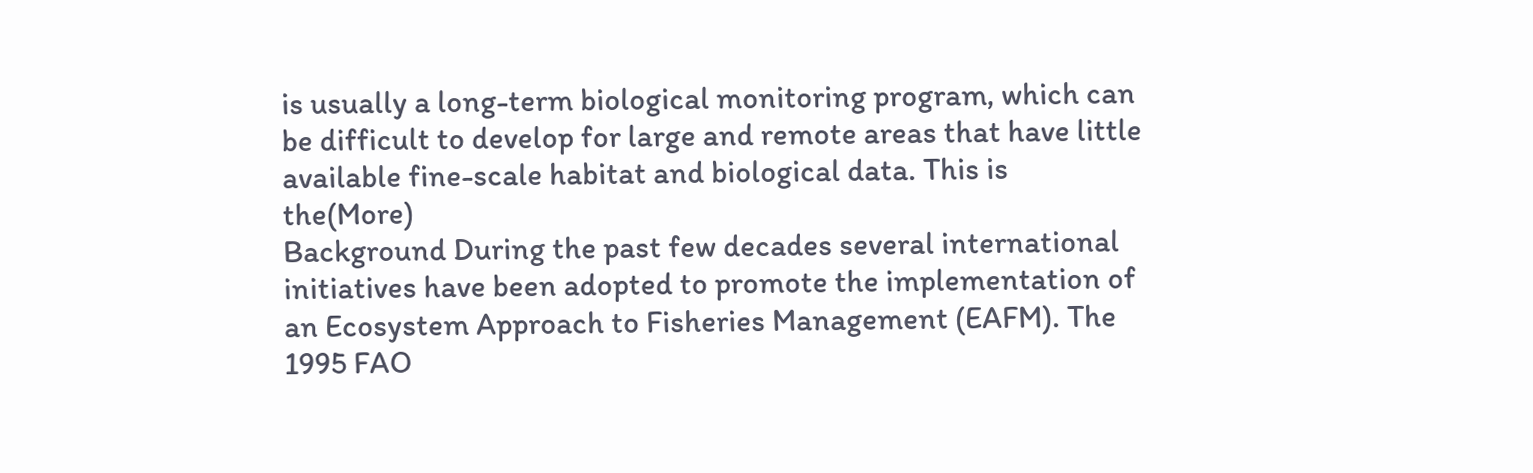is usually a long-term biological monitoring program, which can be difficult to develop for large and remote areas that have little available fine-scale habitat and biological data. This is the(More)
Background During the past few decades several international initiatives have been adopted to promote the implementation of an Ecosystem Approach to Fisheries Management (EAFM). The 1995 FAO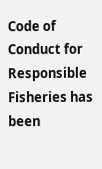Code of Conduct for Responsible Fisheries has been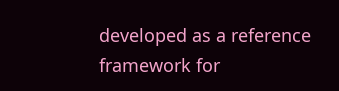developed as a reference framework for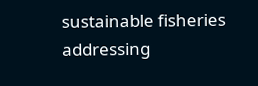sustainable fisheries addressing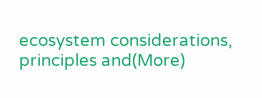ecosystem considerations, principles and(More)